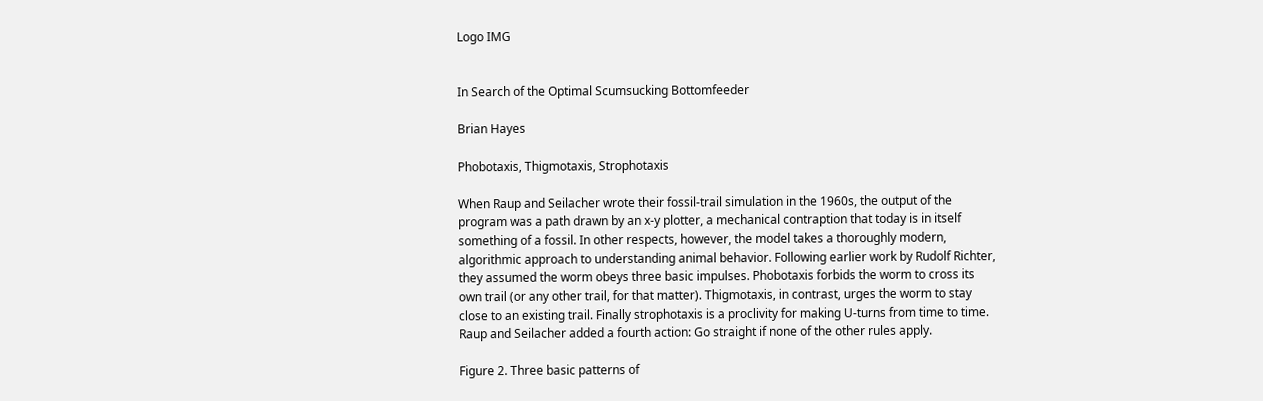Logo IMG


In Search of the Optimal Scumsucking Bottomfeeder

Brian Hayes

Phobotaxis, Thigmotaxis, Strophotaxis

When Raup and Seilacher wrote their fossil-trail simulation in the 1960s, the output of the program was a path drawn by an x-y plotter, a mechanical contraption that today is in itself something of a fossil. In other respects, however, the model takes a thoroughly modern, algorithmic approach to understanding animal behavior. Following earlier work by Rudolf Richter, they assumed the worm obeys three basic impulses. Phobotaxis forbids the worm to cross its own trail (or any other trail, for that matter). Thigmotaxis, in contrast, urges the worm to stay close to an existing trail. Finally strophotaxis is a proclivity for making U-turns from time to time. Raup and Seilacher added a fourth action: Go straight if none of the other rules apply.

Figure 2. Three basic patterns of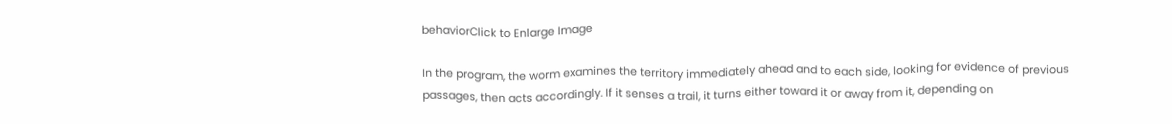behaviorClick to Enlarge Image

In the program, the worm examines the territory immediately ahead and to each side, looking for evidence of previous passages, then acts accordingly. If it senses a trail, it turns either toward it or away from it, depending on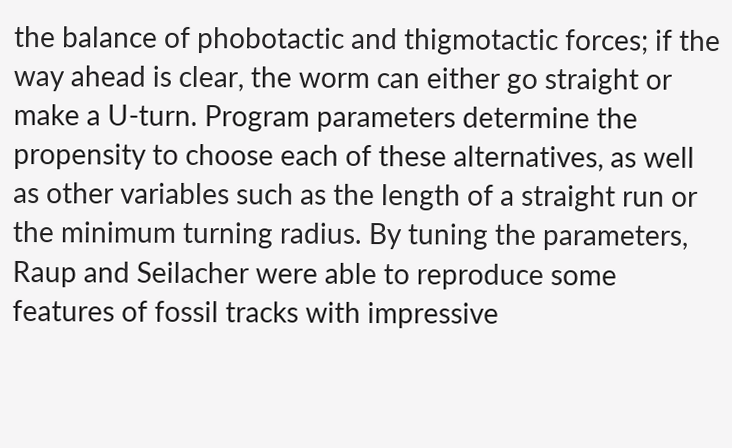the balance of phobotactic and thigmotactic forces; if the way ahead is clear, the worm can either go straight or make a U-turn. Program parameters determine the propensity to choose each of these alternatives, as well as other variables such as the length of a straight run or the minimum turning radius. By tuning the parameters, Raup and Seilacher were able to reproduce some features of fossil tracks with impressive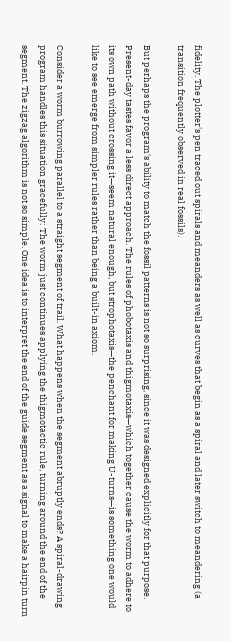fidelity. The plotter's pen traced out spirals and meanders as well as curves that begin as a spiral and later switch to meandering (a transition frequently observed in real fossils).

But perhaps the program's ability to match the fossil patterns is not so surprising, since it was designed explicitly for that purpose. Present-day tastes favor a less direct approach. The rules of phobotaxis and thigmotaxis—which together cause the worm to adhere to its own path without crossing it—seem natural enough, but strophotaxis—the penchant for making U-turns—is something one would like to see emerge from simpler rules rather than being a built-in axiom.

Consider a worm burrowing parallel to a straight segment of trail. What happens when the segment abruptly ends? A spiral-drawing program handles this situation gracefully: The worm just continues applying the thigmotactic rule, turning around the end of the segment. The zigzag algorithm is not so simple. One idea is to interpret the end of the guide segment as a signal to make a hairpin turn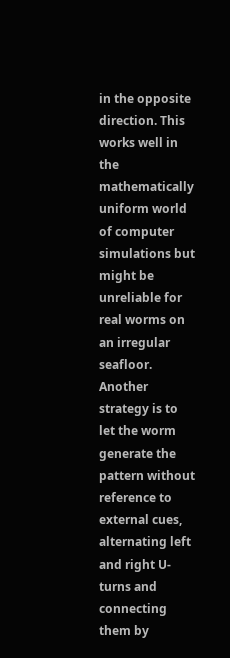in the opposite direction. This works well in the mathematically uniform world of computer simulations but might be unreliable for real worms on an irregular seafloor. Another strategy is to let the worm generate the pattern without reference to external cues, alternating left and right U-turns and connecting them by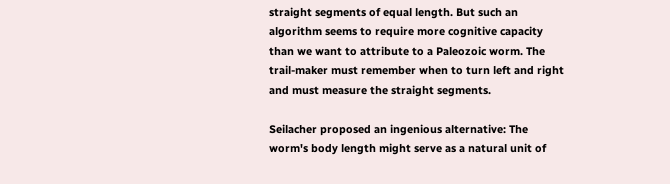straight segments of equal length. But such an algorithm seems to require more cognitive capacity than we want to attribute to a Paleozoic worm. The trail-maker must remember when to turn left and right and must measure the straight segments.

Seilacher proposed an ingenious alternative: The worm's body length might serve as a natural unit of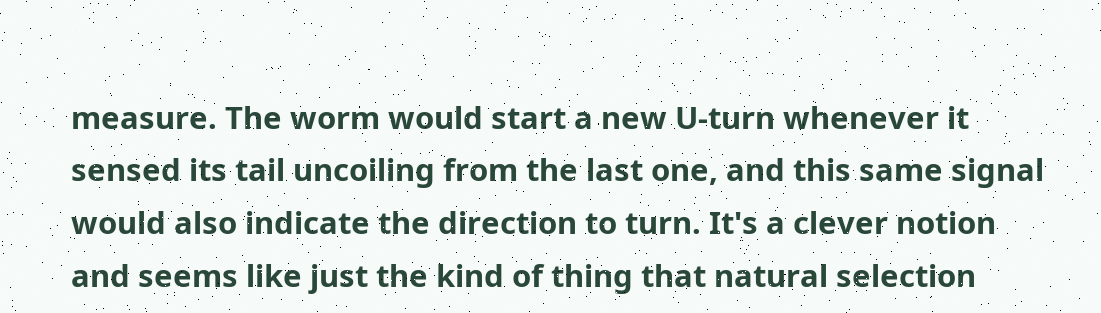measure. The worm would start a new U-turn whenever it sensed its tail uncoiling from the last one, and this same signal would also indicate the direction to turn. It's a clever notion and seems like just the kind of thing that natural selection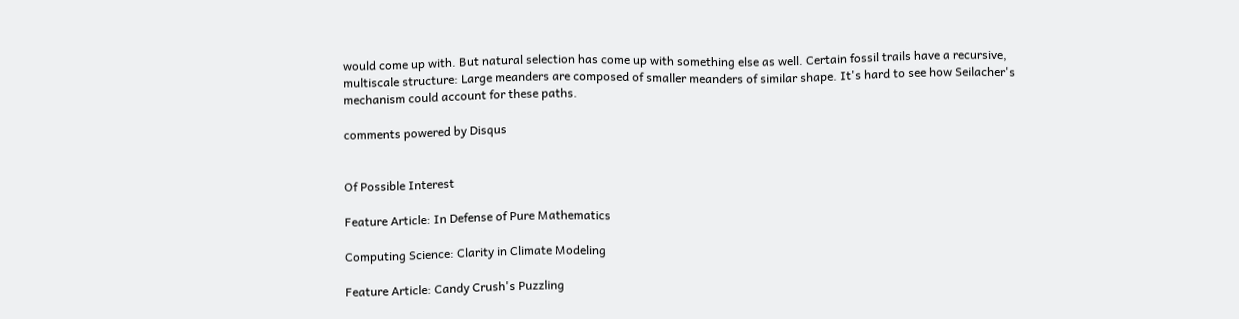would come up with. But natural selection has come up with something else as well. Certain fossil trails have a recursive, multiscale structure: Large meanders are composed of smaller meanders of similar shape. It's hard to see how Seilacher's mechanism could account for these paths.

comments powered by Disqus


Of Possible Interest

Feature Article: In Defense of Pure Mathematics

Computing Science: Clarity in Climate Modeling

Feature Article: Candy Crush's Puzzling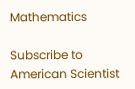Mathematics

Subscribe to American Scientist